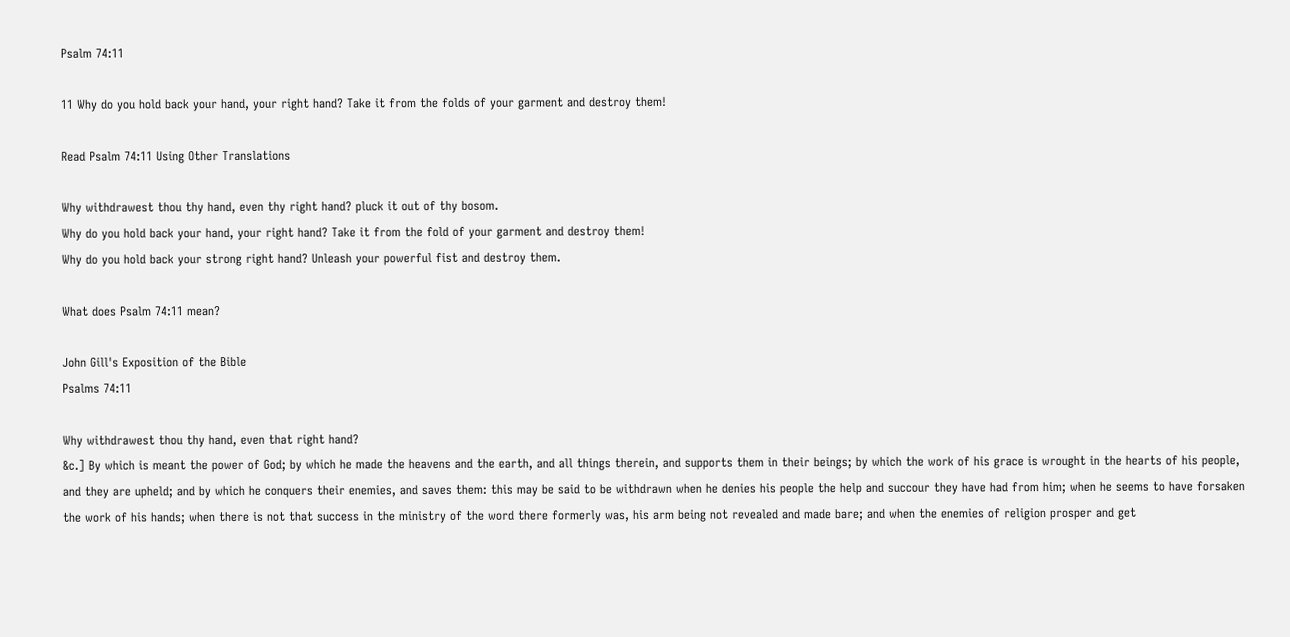Psalm 74:11

11 Why do you hold back your hand, your right hand? Take it from the folds of your garment and destroy them!

Read Psalm 74:11 Using Other Translations

Why withdrawest thou thy hand, even thy right hand? pluck it out of thy bosom.
Why do you hold back your hand, your right hand? Take it from the fold of your garment and destroy them!
Why do you hold back your strong right hand? Unleash your powerful fist and destroy them.

What does Psalm 74:11 mean?

John Gill's Exposition of the Bible
Psalms 74:11

Why withdrawest thou thy hand, even that right hand?
&c.] By which is meant the power of God; by which he made the heavens and the earth, and all things therein, and supports them in their beings; by which the work of his grace is wrought in the hearts of his people, and they are upheld; and by which he conquers their enemies, and saves them: this may be said to be withdrawn when he denies his people the help and succour they have had from him; when he seems to have forsaken the work of his hands; when there is not that success in the ministry of the word there formerly was, his arm being not revealed and made bare; and when the enemies of religion prosper and get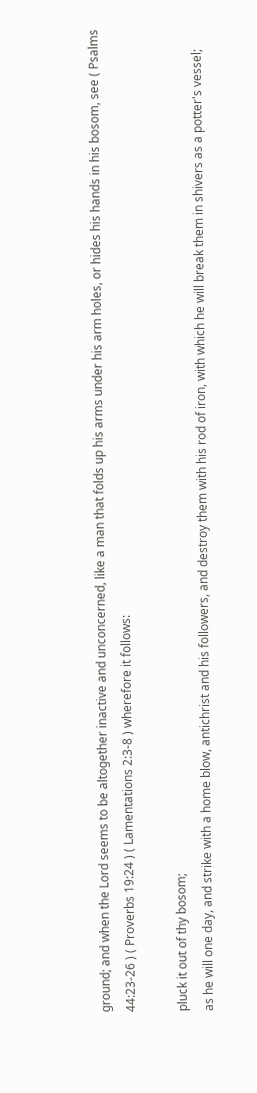ground; and when the Lord seems to be altogether inactive and unconcerned, like a man that folds up his arms under his arm holes, or hides his hands in his bosom, see ( Psalms 44:23-26 ) ( Proverbs 19:24 ) ( Lamentations 2:3-8 ) wherefore it follows:

pluck it out of thy bosom;
as he will one day, and strike with a home blow, antichrist and his followers, and destroy them with his rod of iron, with which he will break them in shivers as a potter's vessel;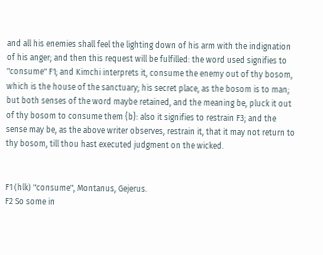and all his enemies shall feel the lighting down of his arm with the indignation of his anger; and then this request will be fulfilled: the word used signifies to "consume" F1; and Kimchi interprets it, consume the enemy out of thy bosom, which is the house of the sanctuary; his secret place, as the bosom is to man; but both senses of the word maybe retained, and the meaning be, pluck it out of thy bosom to consume them {b}: also it signifies to restrain F3; and the sense may be, as the above writer observes, restrain it, that it may not return to thy bosom, till thou hast executed judgment on the wicked.


F1 (hlk) "consume", Montanus, Gejerus.
F2 So some in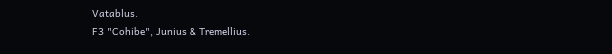Vatablus.
F3 "Cohibe", Junius & Tremellius.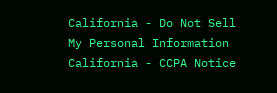California - Do Not Sell My Personal Information  California - CCPA Notice